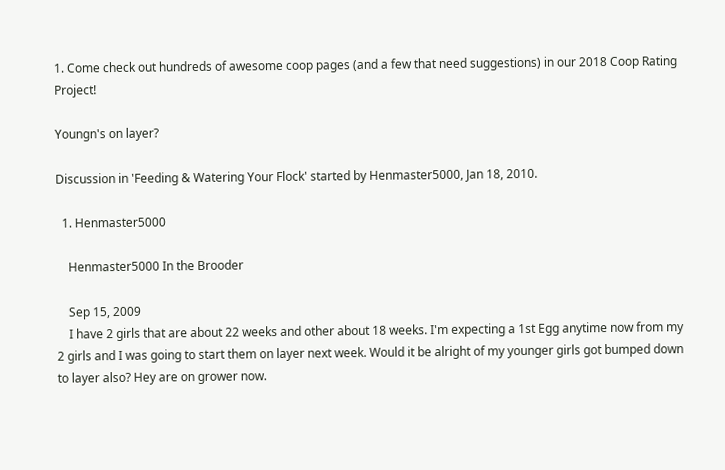1. Come check out hundreds of awesome coop pages (and a few that need suggestions) in our 2018 Coop Rating Project!

Youngn's on layer?

Discussion in 'Feeding & Watering Your Flock' started by Henmaster5000, Jan 18, 2010.

  1. Henmaster5000

    Henmaster5000 In the Brooder

    Sep 15, 2009
    I have 2 girls that are about 22 weeks and other about 18 weeks. I'm expecting a 1st Egg anytime now from my 2 girls and I was going to start them on layer next week. Would it be alright of my younger girls got bumped down to layer also? Hey are on grower now.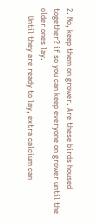2. No, keep them on grower. Are these birds housed together? if so you can keep everyone on grower until the older ones lay.
    Until they are ready to lay, extra calcium can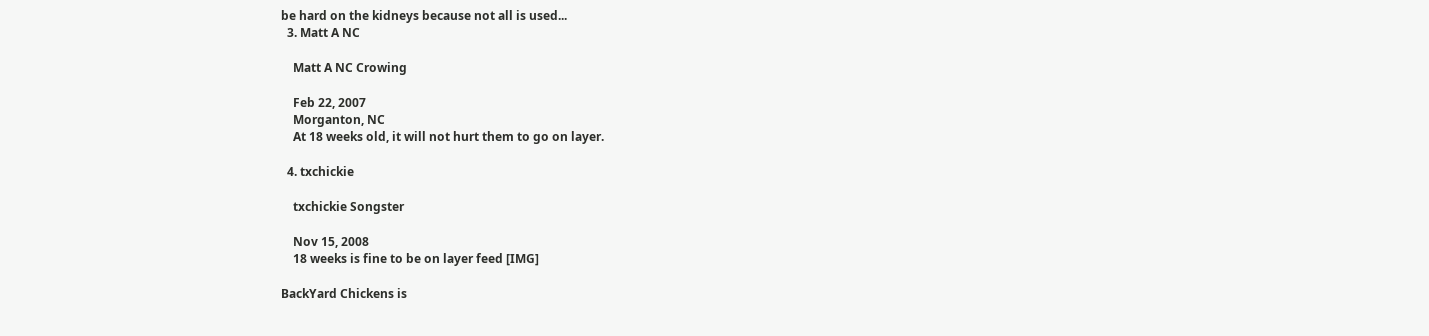be hard on the kidneys because not all is used...
  3. Matt A NC

    Matt A NC Crowing

    Feb 22, 2007
    Morganton, NC
    At 18 weeks old, it will not hurt them to go on layer.

  4. txchickie

    txchickie Songster

    Nov 15, 2008
    18 weeks is fine to be on layer feed [IMG]

BackYard Chickens is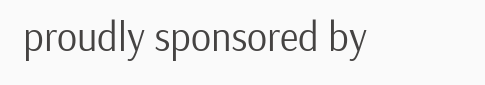proudly sponsored by